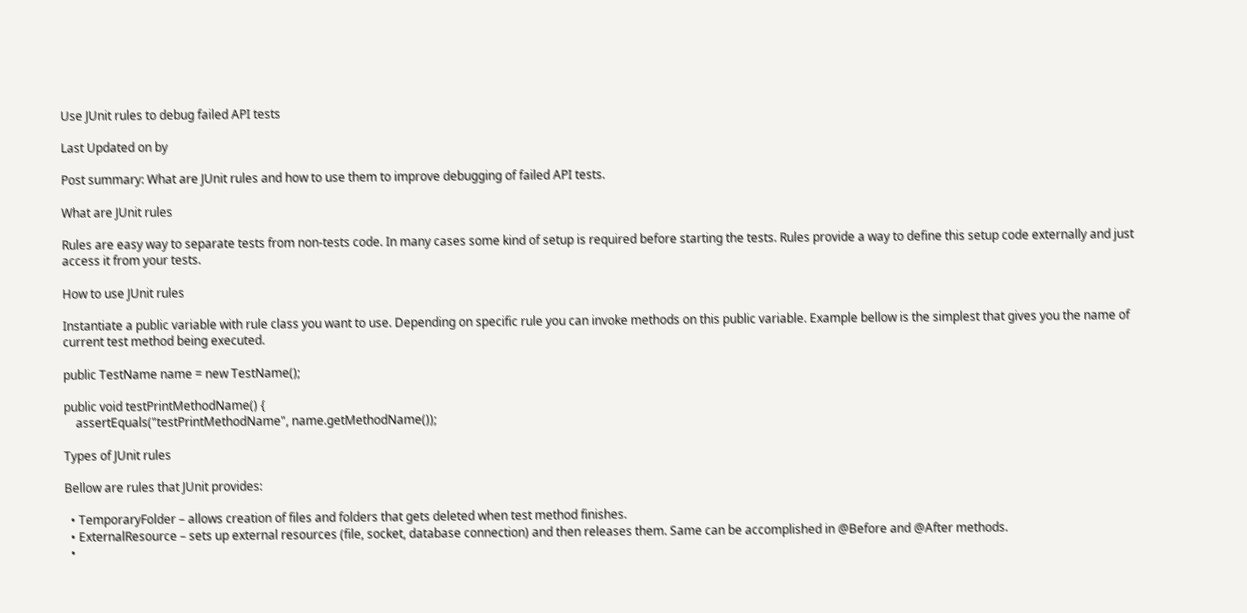Use JUnit rules to debug failed API tests

Last Updated on by

Post summary: What are JUnit rules and how to use them to improve debugging of failed API tests.

What are JUnit rules

Rules are easy way to separate tests from non-tests code. In many cases some kind of setup is required before starting the tests. Rules provide a way to define this setup code externally and just access it from your tests.

How to use JUnit rules

Instantiate a public variable with rule class you want to use. Depending on specific rule you can invoke methods on this public variable. Example bellow is the simplest that gives you the name of current test method being executed.

public TestName name = new TestName();

public void testPrintMethodName() {
    assertEquals("testPrintMethodName", name.getMethodName());

Types of JUnit rules

Bellow are rules that JUnit provides:

  • TemporaryFolder – allows creation of files and folders that gets deleted when test method finishes.
  • ExternalResource – sets up external resources (file, socket, database connection) and then releases them. Same can be accomplished in @Before and @After methods.
  •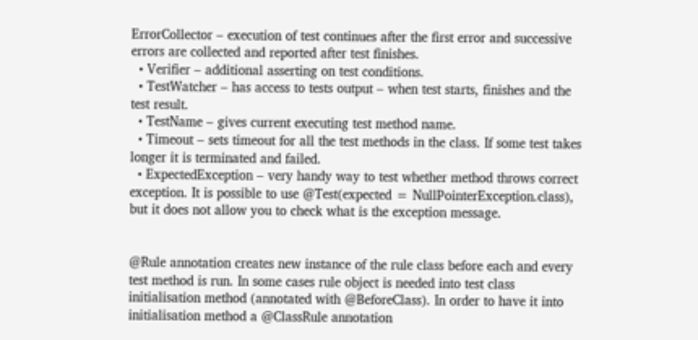ErrorCollector – execution of test continues after the first error and successive errors are collected and reported after test finishes.
  • Verifier – additional asserting on test conditions.
  • TestWatcher – has access to tests output – when test starts, finishes and the test result.
  • TestName – gives current executing test method name.
  • Timeout – sets timeout for all the test methods in the class. If some test takes longer it is terminated and failed.
  • ExpectedException – very handy way to test whether method throws correct exception. It is possible to use @Test(expected = NullPointerException.class), but it does not allow you to check what is the exception message.


@Rule annotation creates new instance of the rule class before each and every test method is run. In some cases rule object is needed into test class initialisation method (annotated with @BeforeClass). In order to have it into initialisation method a @ClassRule annotation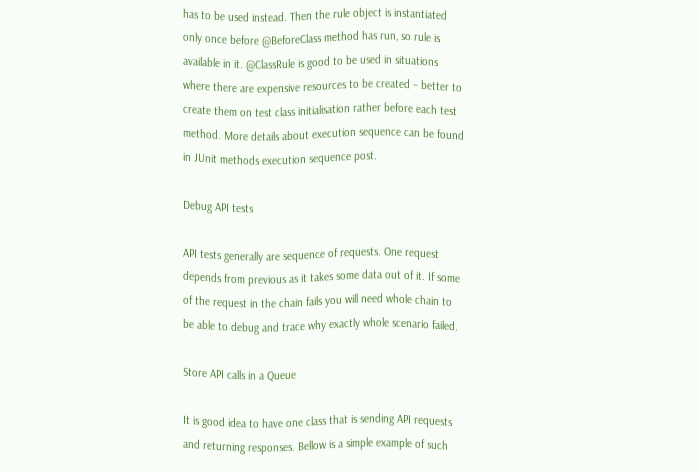has to be used instead. Then the rule object is instantiated only once before @BeforeClass method has run, so rule is available in it. @ClassRule is good to be used in situations where there are expensive resources to be created – better to create them on test class initialisation rather before each test method. More details about execution sequence can be found in JUnit methods execution sequence post.

Debug API tests

API tests generally are sequence of requests. One request depends from previous as it takes some data out of it. If some of the request in the chain fails you will need whole chain to be able to debug and trace why exactly whole scenario failed.

Store API calls in a Queue

It is good idea to have one class that is sending API requests and returning responses. Bellow is a simple example of such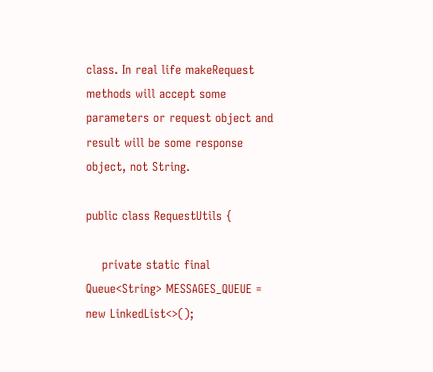class. In real life makeRequest methods will accept some parameters or request object and result will be some response object, not String.

public class RequestUtils {

    private static final Queue<String> MESSAGES_QUEUE = new LinkedList<>();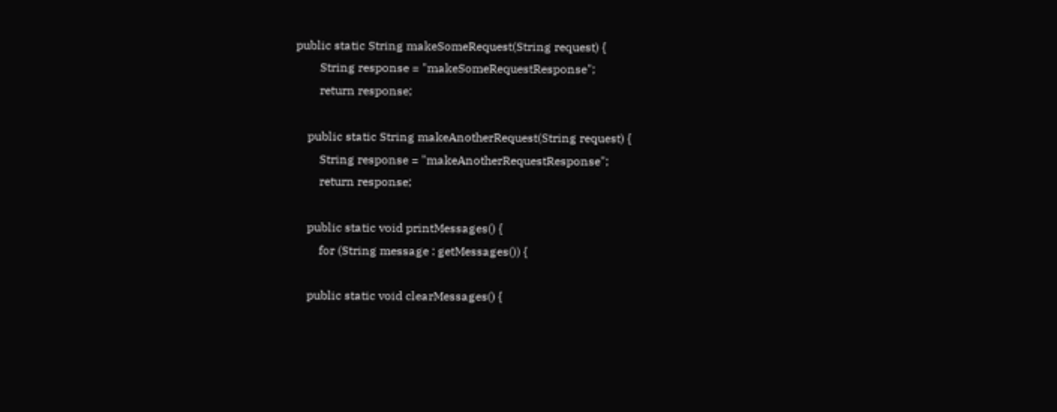public static String makeSomeRequest(String request) {
        String response = "makeSomeRequestResponse";
        return response;

    public static String makeAnotherRequest(String request) {
        String response = "makeAnotherRequestResponse";
        return response;

    public static void printMessages() {
        for (String message : getMessages()) {

    public static void clearMessages() {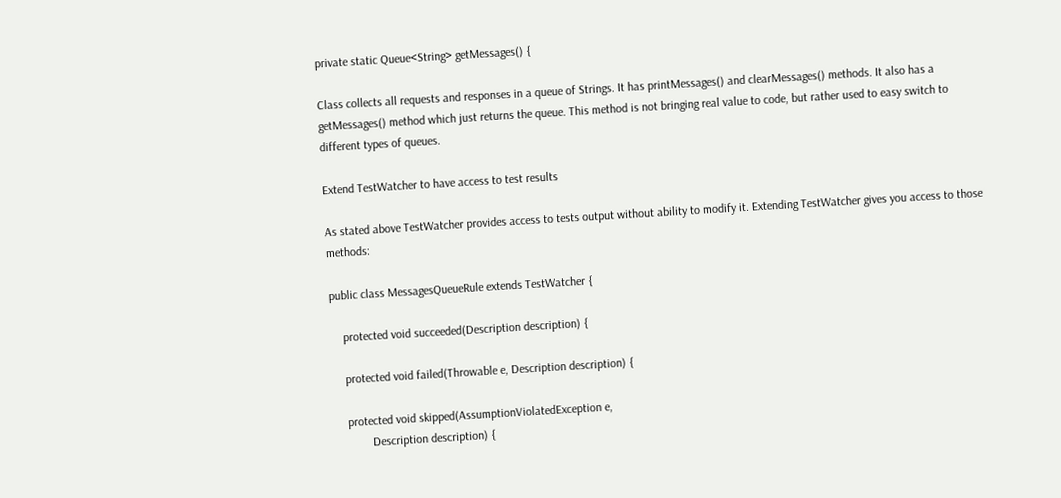private static Queue<String> getMessages() {

Class collects all requests and responses in a queue of Strings. It has printMessages() and clearMessages() methods. It also has a getMessages() method which just returns the queue. This method is not bringing real value to code, but rather used to easy switch to different types of queues.

Extend TestWatcher to have access to test results

As stated above TestWatcher provides access to tests output without ability to modify it. Extending TestWatcher gives you access to those methods:

public class MessagesQueueRule extends TestWatcher {

    protected void succeeded(Description description) {

    protected void failed(Throwable e, Description description) {

    protected void skipped(AssumptionViolatedException e,
            Description description) {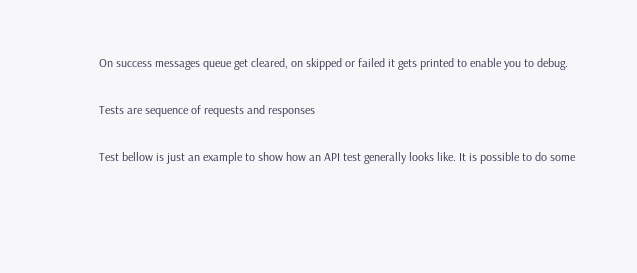On success messages queue get cleared, on skipped or failed it gets printed to enable you to debug.

Tests are sequence of requests and responses

Test bellow is just an example to show how an API test generally looks like. It is possible to do some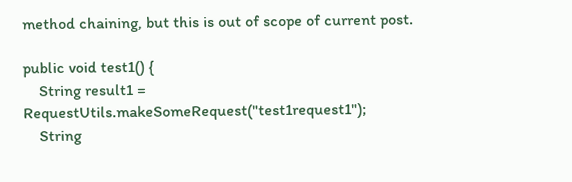method chaining, but this is out of scope of current post.

public void test1() {
    String result1 = RequestUtils.makeSomeRequest("test1request1");
    String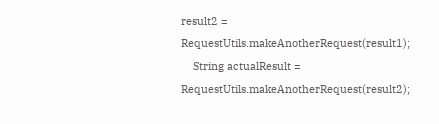result2 = RequestUtils.makeAnotherRequest(result1);
    String actualResult = RequestUtils.makeAnotherRequest(result2);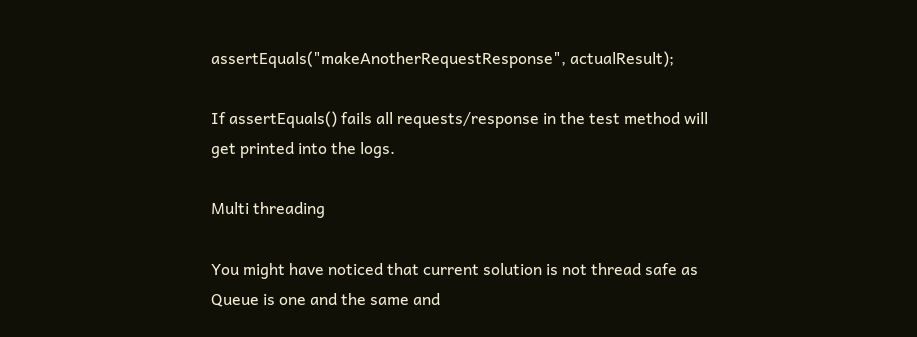assertEquals("makeAnotherRequestResponse", actualResult);

If assertEquals() fails all requests/response in the test method will get printed into the logs.

Multi threading

You might have noticed that current solution is not thread safe as Queue is one and the same and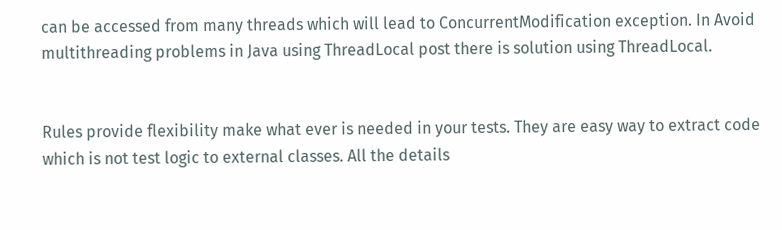can be accessed from many threads which will lead to ConcurrentModification exception. In Avoid multithreading problems in Java using ThreadLocal post there is solution using ThreadLocal.


Rules provide flexibility make what ever is needed in your tests. They are easy way to extract code which is not test logic to external classes. All the details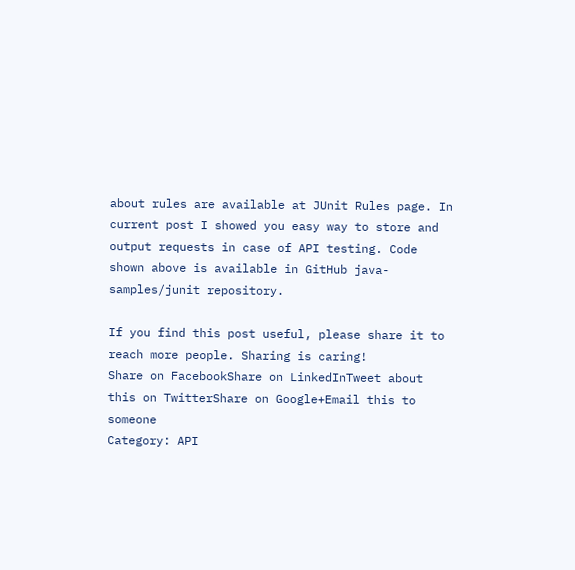about rules are available at JUnit Rules page. In current post I showed you easy way to store and output requests in case of API testing. Code shown above is available in GitHub java-samples/junit repository.

If you find this post useful, please share it to reach more people. Sharing is caring!
Share on FacebookShare on LinkedInTweet about this on TwitterShare on Google+Email this to someone
Category: API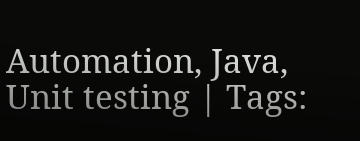Automation, Java, Unit testing | Tags: